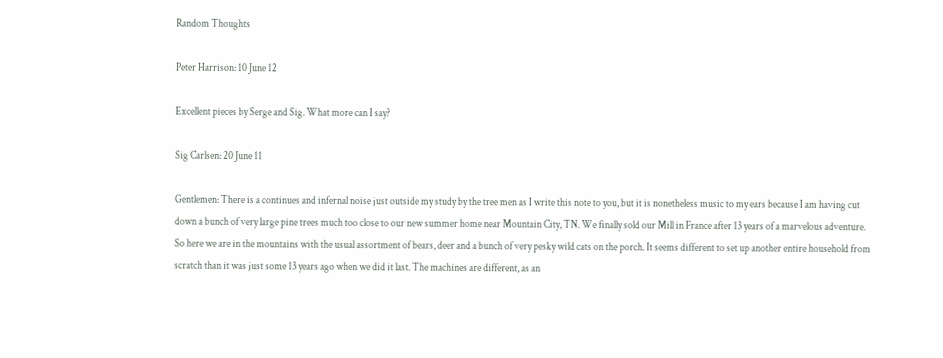Random Thoughts

Peter Harrison: 10 June 12

Excellent pieces by Serge and Sig. What more can I say?

Sig Carlsen: 20 June 11

Gentlemen: There is a continues and infernal noise just outside my study by the tree men as I write this note to you, but it is nonetheless music to my ears because I am having cut down a bunch of very large pine trees much too close to our new summer home near Mountain City, TN. We finally sold our Mill in France after 13 years of a marvelous adventure. So here we are in the mountains with the usual assortment of bears, deer and a bunch of very pesky wild cats on the porch. It seems different to set up another entire household from scratch than it was just some 13 years ago when we did it last. The machines are different, as an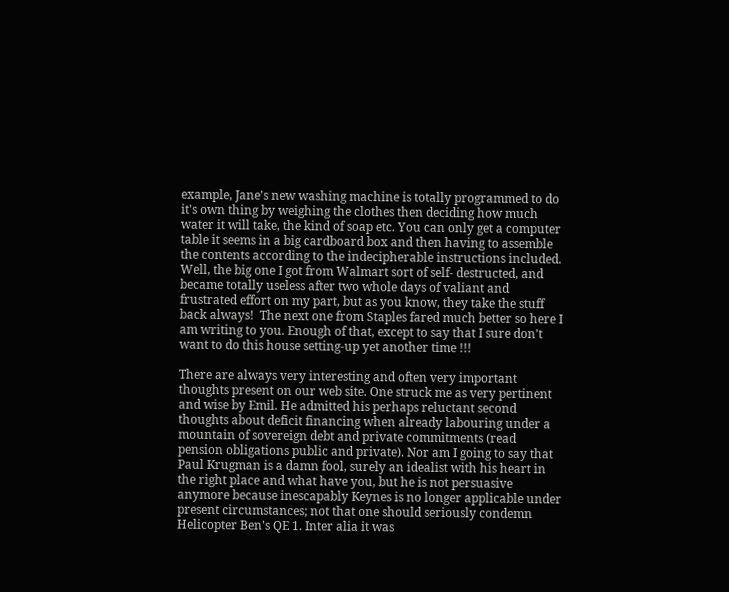example, Jane's new washing machine is totally programmed to do it's own thing by weighing the clothes then deciding how much water it will take, the kind of soap etc. You can only get a computer table it seems in a big cardboard box and then having to assemble the contents according to the indecipherable instructions included. Well, the big one I got from Walmart sort of self- destructed, and became totally useless after two whole days of valiant and frustrated effort on my part, but as you know, they take the stuff back always!  The next one from Staples fared much better so here I am writing to you. Enough of that, except to say that I sure don't want to do this house setting-up yet another time !!!

There are always very interesting and often very important thoughts present on our web site. One struck me as very pertinent and wise by Emil. He admitted his perhaps reluctant second thoughts about deficit financing when already labouring under a mountain of sovereign debt and private commitments (read pension obligations public and private). Nor am I going to say that Paul Krugman is a damn fool, surely an idealist with his heart in the right place and what have you, but he is not persuasive anymore because inescapably Keynes is no longer applicable under present circumstances; not that one should seriously condemn Helicopter Ben's QE 1. Inter alia it was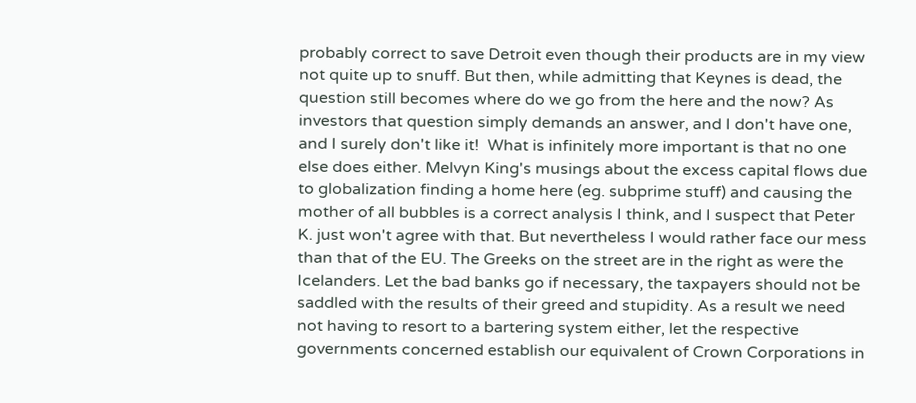probably correct to save Detroit even though their products are in my view not quite up to snuff. But then, while admitting that Keynes is dead, the question still becomes where do we go from the here and the now? As investors that question simply demands an answer, and I don't have one, and I surely don't like it!  What is infinitely more important is that no one else does either. Melvyn King's musings about the excess capital flows due to globalization finding a home here (eg. subprime stuff) and causing the mother of all bubbles is a correct analysis I think, and I suspect that Peter K. just won't agree with that. But nevertheless I would rather face our mess than that of the EU. The Greeks on the street are in the right as were the Icelanders. Let the bad banks go if necessary, the taxpayers should not be saddled with the results of their greed and stupidity. As a result we need not having to resort to a bartering system either, let the respective governments concerned establish our equivalent of Crown Corporations in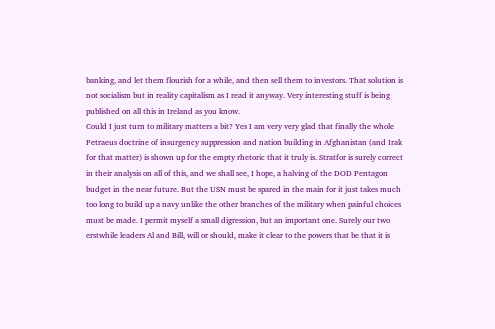banking, and let them flourish for a while, and then sell them to investors. That solution is not socialism but in reality capitalism as I read it anyway. Very interesting stuff is being published on all this in Ireland as you know.
Could I just turn to military matters a bit? Yes I am very very glad that finally the whole Petraeus doctrine of insurgency suppression and nation building in Afghanistan (and Irak for that matter) is shown up for the empty rhetoric that it truly is. Stratfor is surely correct in their analysis on all of this, and we shall see, I hope, a halving of the DOD Pentagon budget in the near future. But the USN must be spared in the main for it just takes much too long to build up a navy unlike the other branches of the military when painful choices must be made. I permit myself a small digression, but an important one. Surely our two erstwhile leaders Al and Bill, will or should, make it clear to the powers that be that it is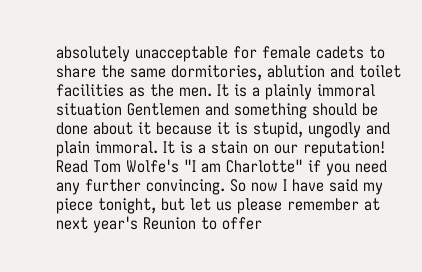absolutely unacceptable for female cadets to share the same dormitories, ablution and toilet facilities as the men. It is a plainly immoral situation Gentlemen and something should be done about it because it is stupid, ungodly and plain immoral. It is a stain on our reputation!  Read Tom Wolfe's "I am Charlotte" if you need any further convincing. So now I have said my piece tonight, but let us please remember at next year's Reunion to offer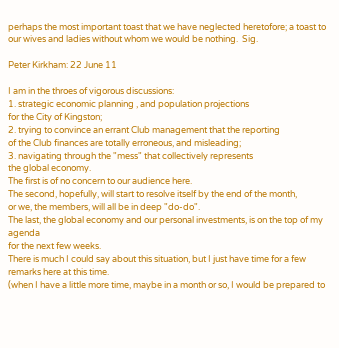perhaps the most important toast that we have neglected heretofore; a toast to our wives and ladies without whom we would be nothing.  Sig.

Peter Kirkham: 22 June 11

I am in the throes of vigorous discussions:
1. strategic economic planning , and population projections
for the City of Kingston;
2. trying to convince an errant Club management that the reporting
of the Club finances are totally erroneous, and misleading;
3. navigating through the "mess" that collectively represents
the global economy.
The first is of no concern to our audience here.
The second, hopefully, will start to resolve itself by the end of the month,
or we, the members, will all be in deep "do-do".
The last, the global economy and our personal investments, is on the top of my agenda
for the next few weeks.
There is much I could say about this situation, but I just have time for a few remarks here at this time.
(when I have a little more time, maybe in a month or so, I would be prepared to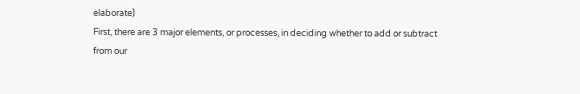elaborate)
First, there are 3 major elements, or processes, in deciding whether to add or subtract
from our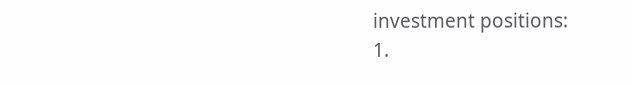investment positions:
1.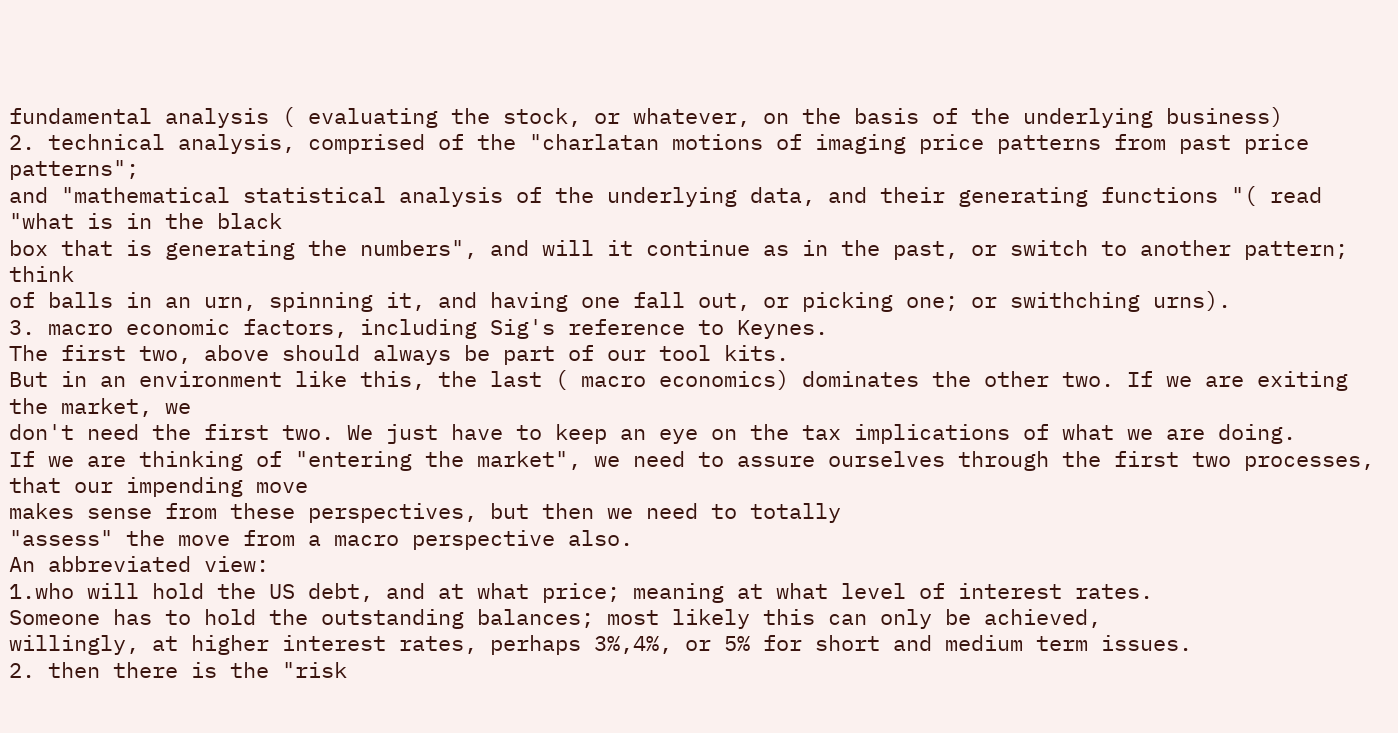fundamental analysis ( evaluating the stock, or whatever, on the basis of the underlying business)
2. technical analysis, comprised of the "charlatan motions of imaging price patterns from past price patterns";
and "mathematical statistical analysis of the underlying data, and their generating functions "( read "what is in the black
box that is generating the numbers", and will it continue as in the past, or switch to another pattern; think
of balls in an urn, spinning it, and having one fall out, or picking one; or swithching urns).
3. macro economic factors, including Sig's reference to Keynes.
The first two, above should always be part of our tool kits.
But in an environment like this, the last ( macro economics) dominates the other two. If we are exiting the market, we
don't need the first two. We just have to keep an eye on the tax implications of what we are doing.
If we are thinking of "entering the market", we need to assure ourselves through the first two processes, that our impending move
makes sense from these perspectives, but then we need to totally
"assess" the move from a macro perspective also.
An abbreviated view:
1.who will hold the US debt, and at what price; meaning at what level of interest rates.
Someone has to hold the outstanding balances; most likely this can only be achieved,
willingly, at higher interest rates, perhaps 3%,4%, or 5% for short and medium term issues.
2. then there is the "risk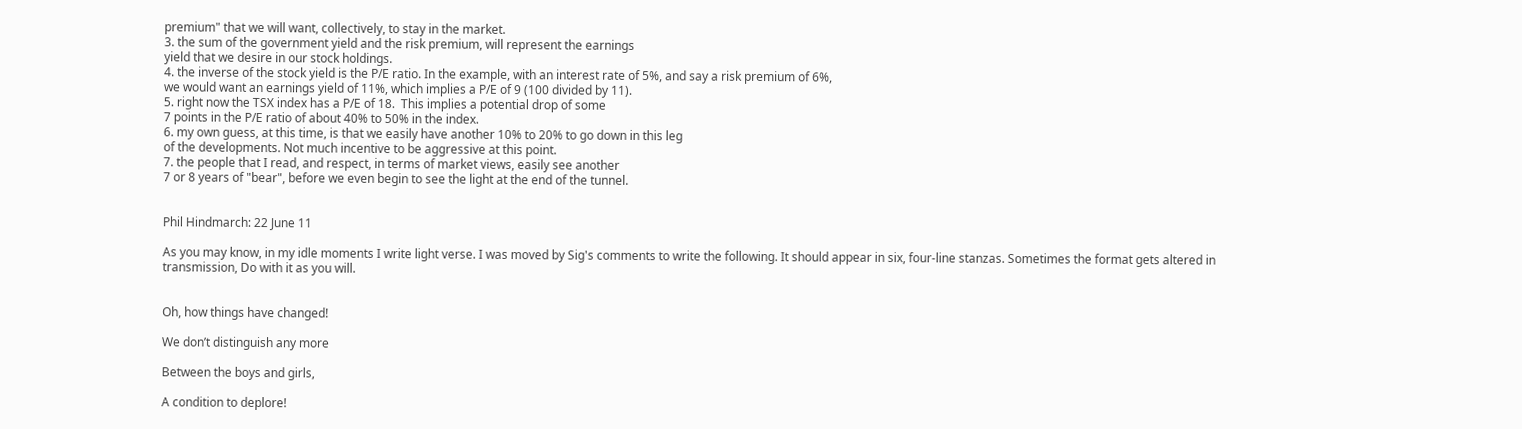premium" that we will want, collectively, to stay in the market.
3. the sum of the government yield and the risk premium, will represent the earnings
yield that we desire in our stock holdings.
4. the inverse of the stock yield is the P/E ratio. In the example, with an interest rate of 5%, and say a risk premium of 6%,
we would want an earnings yield of 11%, which implies a P/E of 9 (100 divided by 11).
5. right now the TSX index has a P/E of 18.  This implies a potential drop of some
7 points in the P/E ratio of about 40% to 50% in the index.
6. my own guess, at this time, is that we easily have another 10% to 20% to go down in this leg
of the developments. Not much incentive to be aggressive at this point.
7. the people that I read, and respect, in terms of market views, easily see another
7 or 8 years of "bear", before we even begin to see the light at the end of the tunnel.


Phil Hindmarch: 22 June 11

As you may know, in my idle moments I write light verse. I was moved by Sig's comments to write the following. It should appear in six, four-line stanzas. Sometimes the format gets altered in transmission, Do with it as you will.


Oh, how things have changed!

We don’t distinguish any more

Between the boys and girls,

A condition to deplore!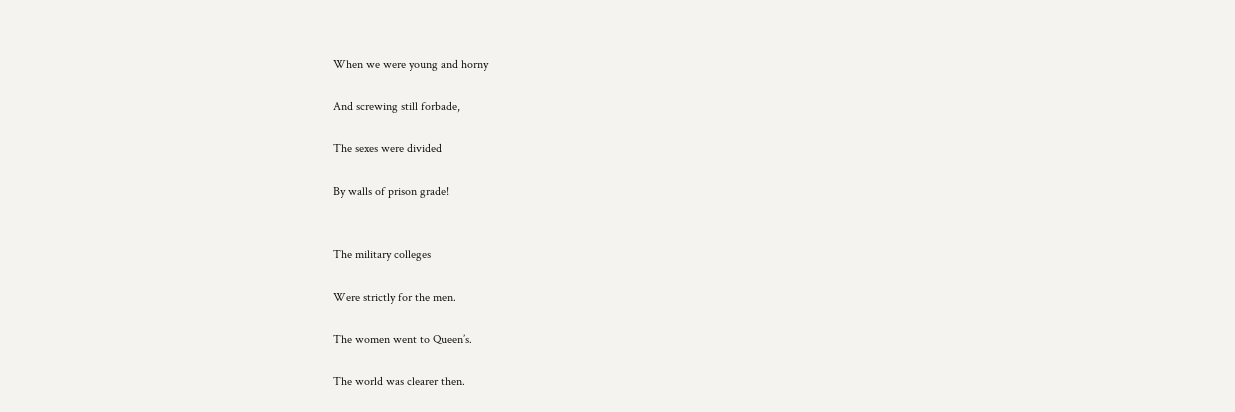When we were young and horny

And screwing still forbade,

The sexes were divided

By walls of prison grade!


The military colleges

Were strictly for the men.

The women went to Queen’s.

The world was clearer then.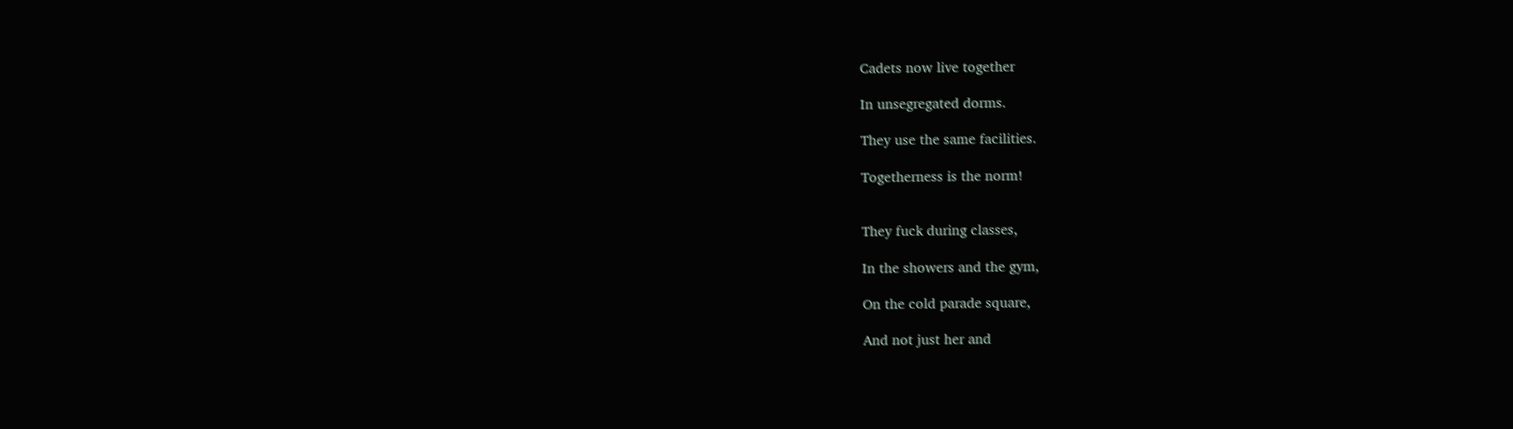Cadets now live together

In unsegregated dorms.

They use the same facilities.

Togetherness is the norm!


They fuck during classes,

In the showers and the gym,

On the cold parade square,

And not just her and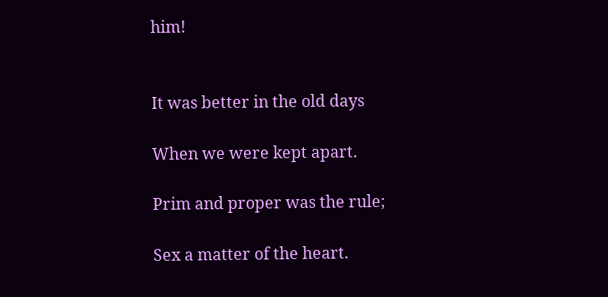him!


It was better in the old days

When we were kept apart.

Prim and proper was the rule;

Sex a matter of the heart.